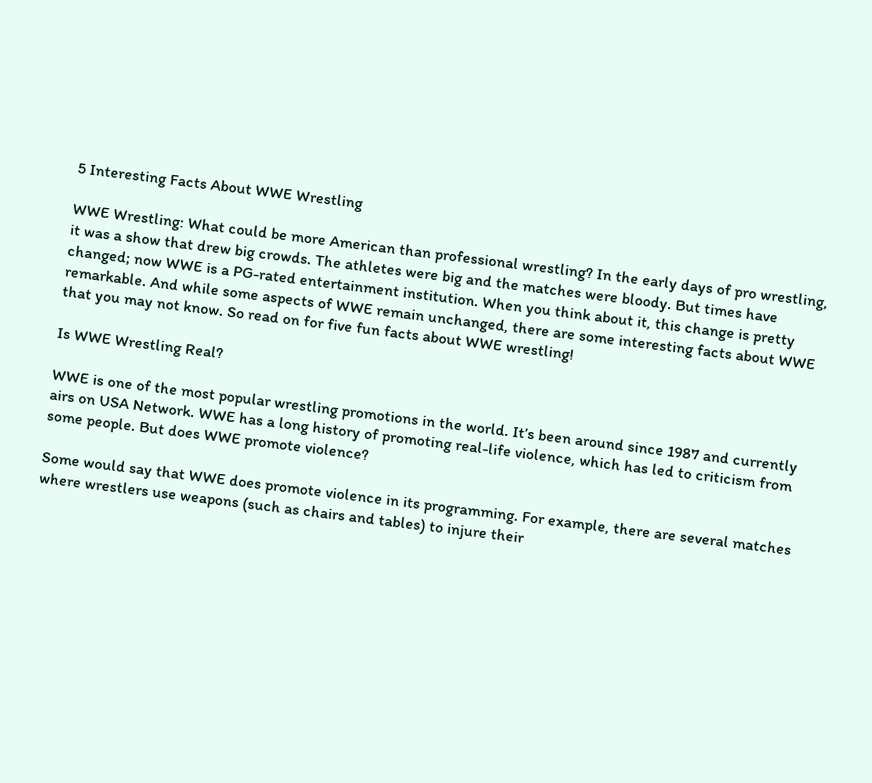5 Interesting Facts About WWE Wrestling

WWE Wrestling: What could be more American than professional wrestling? In the early days of pro wrestling, it was a show that drew big crowds. The athletes were big and the matches were bloody. But times have changed; now WWE is a PG-rated entertainment institution. When you think about it, this change is pretty remarkable. And while some aspects of WWE remain unchanged, there are some interesting facts about WWE that you may not know. So read on for five fun facts about WWE wrestling!

Is WWE Wrestling Real?

WWE is one of the most popular wrestling promotions in the world. It’s been around since 1987 and currently airs on USA Network. WWE has a long history of promoting real-life violence, which has led to criticism from some people. But does WWE promote violence?

Some would say that WWE does promote violence in its programming. For example, there are several matches where wrestlers use weapons (such as chairs and tables) to injure their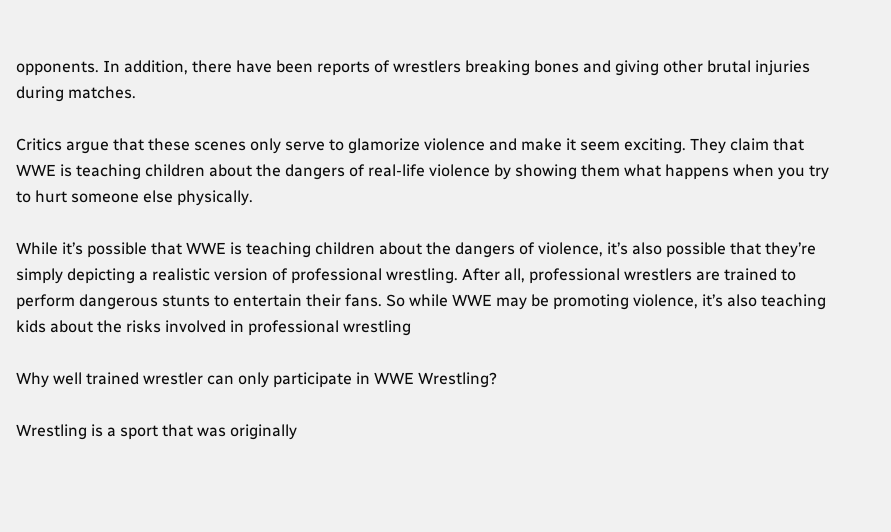opponents. In addition, there have been reports of wrestlers breaking bones and giving other brutal injuries during matches.

Critics argue that these scenes only serve to glamorize violence and make it seem exciting. They claim that WWE is teaching children about the dangers of real-life violence by showing them what happens when you try to hurt someone else physically.

While it’s possible that WWE is teaching children about the dangers of violence, it’s also possible that they’re simply depicting a realistic version of professional wrestling. After all, professional wrestlers are trained to perform dangerous stunts to entertain their fans. So while WWE may be promoting violence, it’s also teaching kids about the risks involved in professional wrestling

Why well trained wrestler can only participate in WWE Wrestling?

Wrestling is a sport that was originally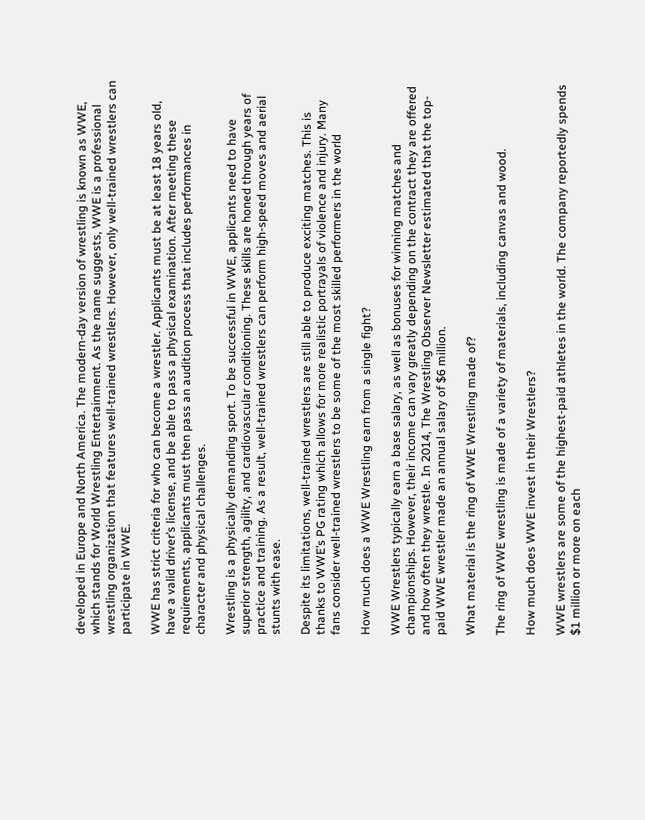developed in Europe and North America. The modern-day version of wrestling is known as WWE, which stands for World Wrestling Entertainment. As the name suggests, WWE is a professional wrestling organization that features well-trained wrestlers. However, only well-trained wrestlers can participate in WWE.

WWE has strict criteria for who can become a wrestler. Applicants must be at least 18 years old, have a valid driver’s license, and be able to pass a physical examination. After meeting these requirements, applicants must then pass an audition process that includes performances in character and physical challenges.

Wrestling is a physically demanding sport. To be successful in WWE, applicants need to have superior strength, agility, and cardiovascular conditioning. These skills are honed through years of practice and training. As a result, well-trained wrestlers can perform high-speed moves and aerial stunts with ease.

Despite its limitations, well-trained wrestlers are still able to produce exciting matches. This is thanks to WWE’s PG rating which allows for more realistic portrayals of violence and injury. Many fans consider well-trained wrestlers to be some of the most skilled performers in the world

How much does a WWE Wrestling earn from a single fight?

WWE Wrestlers typically earn a base salary, as well as bonuses for winning matches and championships. However, their income can vary greatly depending on the contract they are offered and how often they wrestle. In 2014, The Wrestling Observer Newsletter estimated that the top-paid WWE wrestler made an annual salary of $6 million.

What material is the ring of WWE Wrestling made of?

The ring of WWE wrestling is made of a variety of materials, including canvas and wood.

How much does WWE invest in their Wrestlers?

WWE wrestlers are some of the highest-paid athletes in the world. The company reportedly spends $1 million or more on each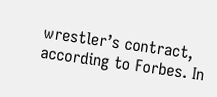wrestler’s contract, according to Forbes. In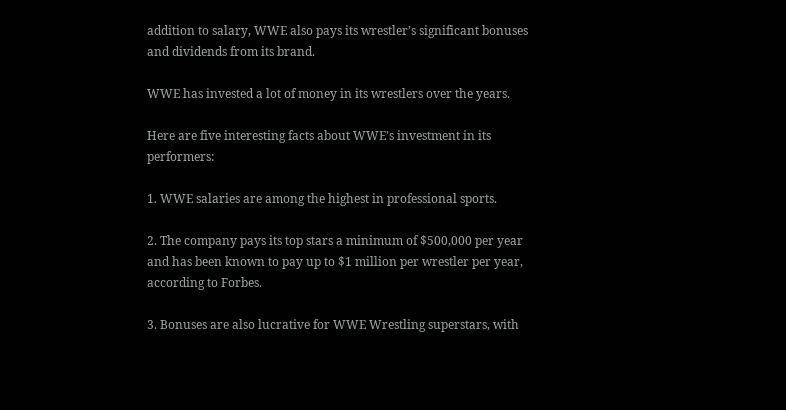addition to salary, WWE also pays its wrestler’s significant bonuses and dividends from its brand.

WWE has invested a lot of money in its wrestlers over the years.

Here are five interesting facts about WWE’s investment in its performers:

1. WWE salaries are among the highest in professional sports.

2. The company pays its top stars a minimum of $500,000 per year and has been known to pay up to $1 million per wrestler per year, according to Forbes.

3. Bonuses are also lucrative for WWE Wrestling superstars, with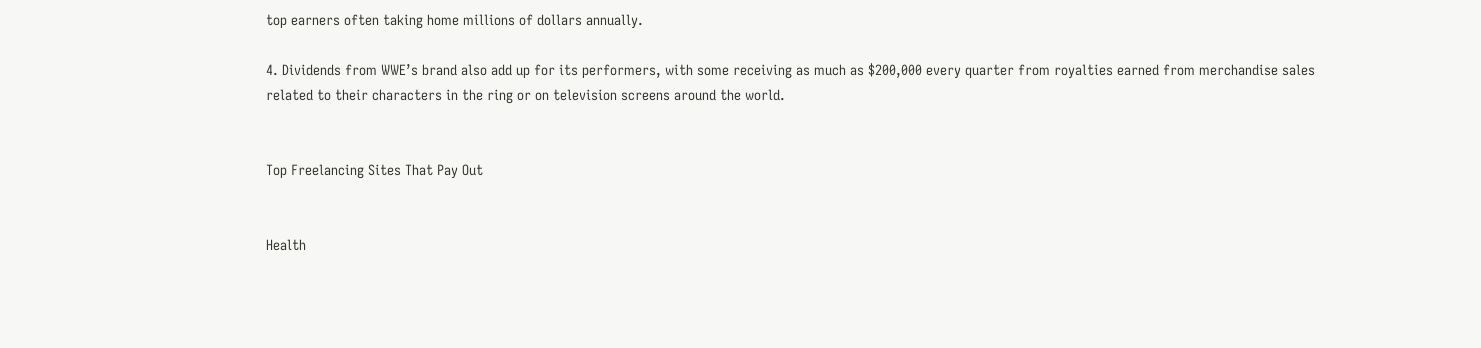top earners often taking home millions of dollars annually.

4. Dividends from WWE’s brand also add up for its performers, with some receiving as much as $200,000 every quarter from royalties earned from merchandise sales related to their characters in the ring or on television screens around the world.


Top Freelancing Sites That Pay Out


Health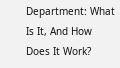Department: What Is It, And How Does It Work?